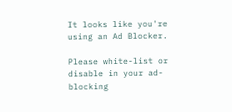It looks like you're using an Ad Blocker.

Please white-list or disable in your ad-blocking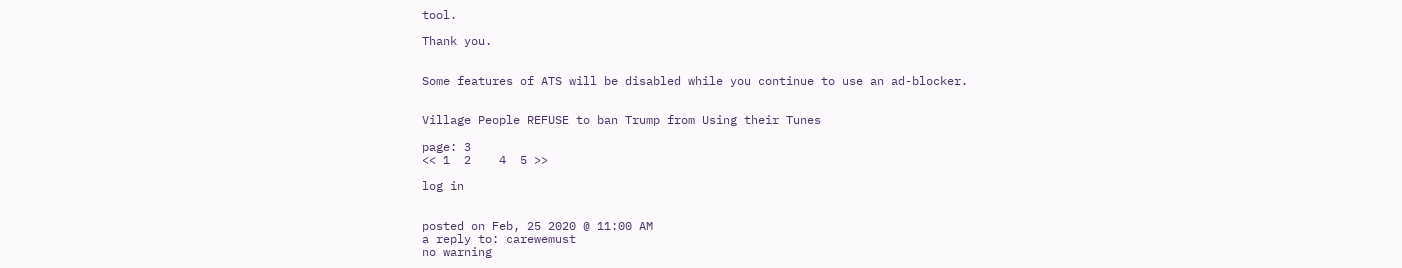tool.

Thank you.


Some features of ATS will be disabled while you continue to use an ad-blocker.


Village People REFUSE to ban Trump from Using their Tunes

page: 3
<< 1  2    4  5 >>

log in


posted on Feb, 25 2020 @ 11:00 AM
a reply to: carewemust
no warning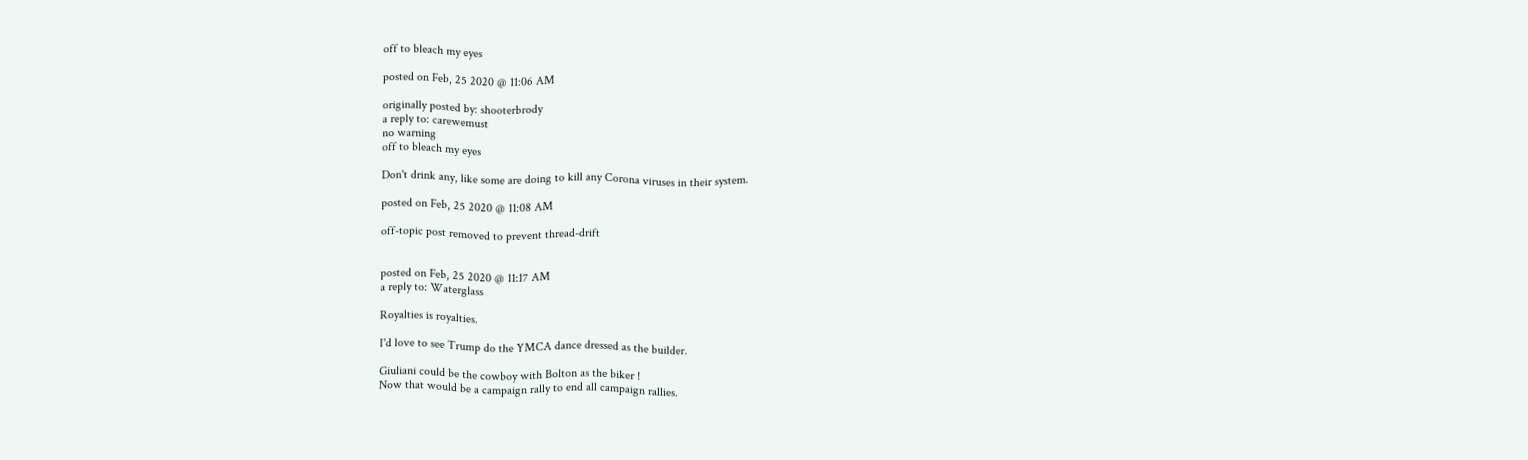off to bleach my eyes

posted on Feb, 25 2020 @ 11:06 AM

originally posted by: shooterbrody
a reply to: carewemust
no warning
off to bleach my eyes

Don't drink any, like some are doing to kill any Corona viruses in their system.

posted on Feb, 25 2020 @ 11:08 AM

off-topic post removed to prevent thread-drift


posted on Feb, 25 2020 @ 11:17 AM
a reply to: Waterglass

Royalties is royalties.

I'd love to see Trump do the YMCA dance dressed as the builder.

Giuliani could be the cowboy with Bolton as the biker !
Now that would be a campaign rally to end all campaign rallies.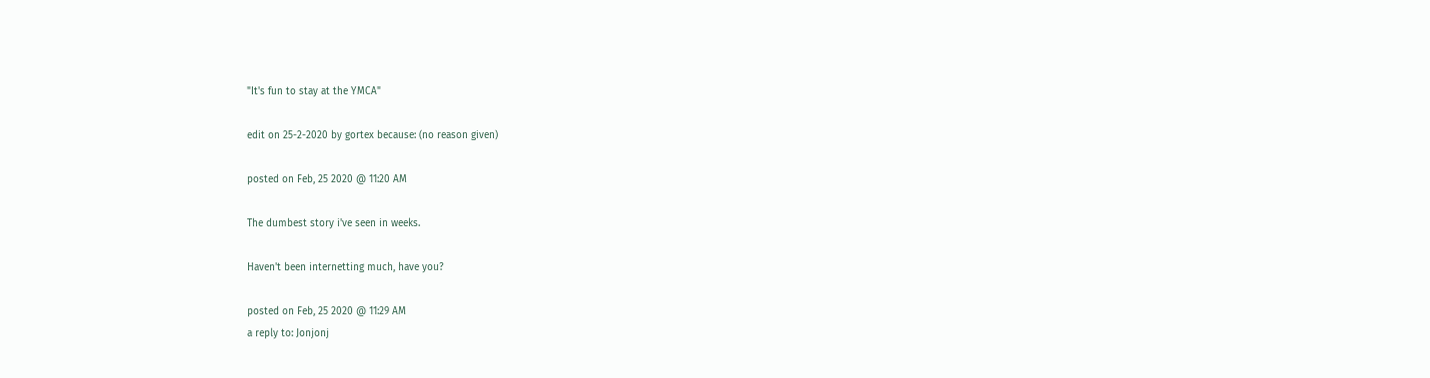"It's fun to stay at the YMCA"

edit on 25-2-2020 by gortex because: (no reason given)

posted on Feb, 25 2020 @ 11:20 AM

The dumbest story i've seen in weeks.

Haven't been internetting much, have you?

posted on Feb, 25 2020 @ 11:29 AM
a reply to: Jonjonj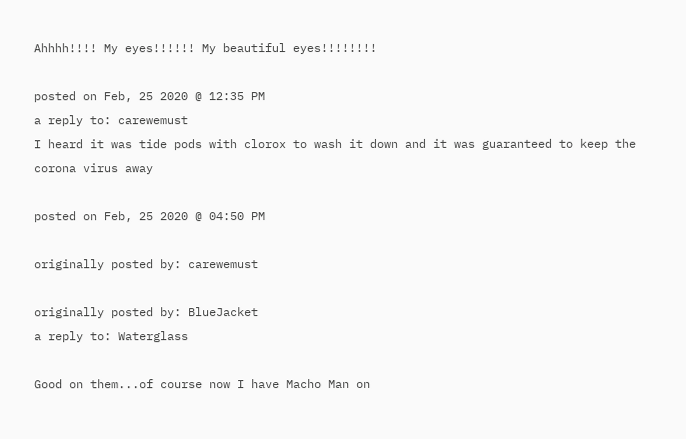Ahhhh!!!! My eyes!!!!!! My beautiful eyes!!!!!!!!

posted on Feb, 25 2020 @ 12:35 PM
a reply to: carewemust
I heard it was tide pods with clorox to wash it down and it was guaranteed to keep the corona virus away

posted on Feb, 25 2020 @ 04:50 PM

originally posted by: carewemust

originally posted by: BlueJacket
a reply to: Waterglass

Good on them...of course now I have Macho Man on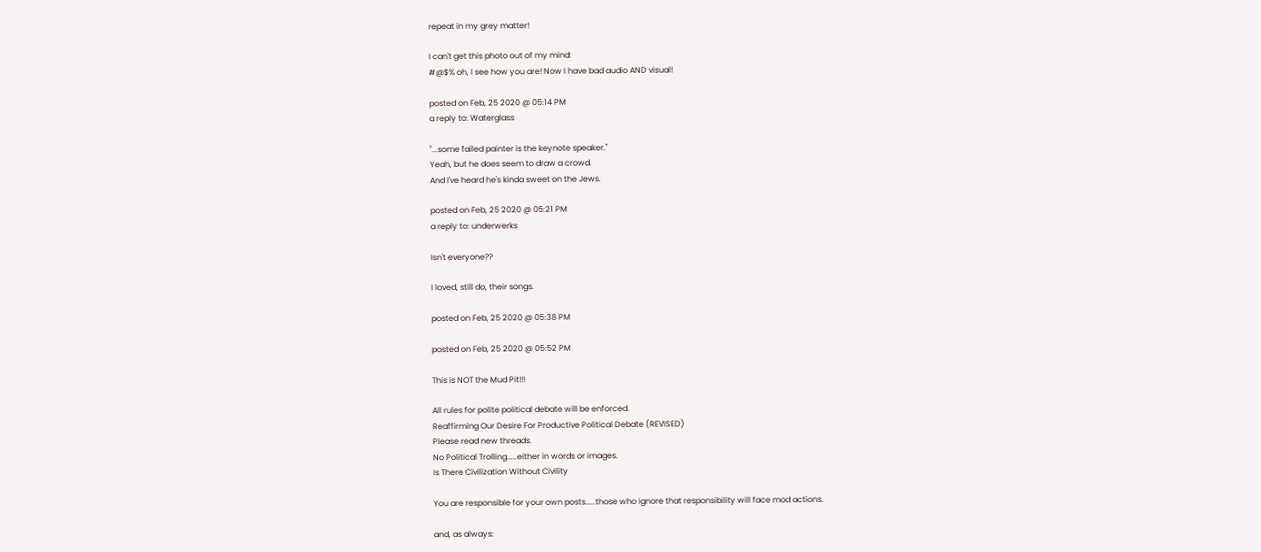repeat in my grey matter!

I can't get this photo out of my mind:
#@$% oh, I see how you are! Now I have bad audio AND visual!

posted on Feb, 25 2020 @ 05:14 PM
a reply to: Waterglass

"...some failed painter is the keynote speaker."
Yeah, but he does seem to draw a crowd.
And I've heard he's kinda sweet on the Jews.

posted on Feb, 25 2020 @ 05:21 PM
a reply to: underwerks

Isn't everyone??

I loved, still do, their songs.

posted on Feb, 25 2020 @ 05:38 PM

posted on Feb, 25 2020 @ 05:52 PM

This is NOT the Mud Pit!!!

All rules for polite political debate will be enforced.
Reaffirming Our Desire For Productive Political Debate (REVISED)
Please read new threads.
No Political Trolling.....either in words or images.
Is There Civilization Without Civility

You are responsible for your own posts.....those who ignore that responsibility will face mod actions.

and, as always: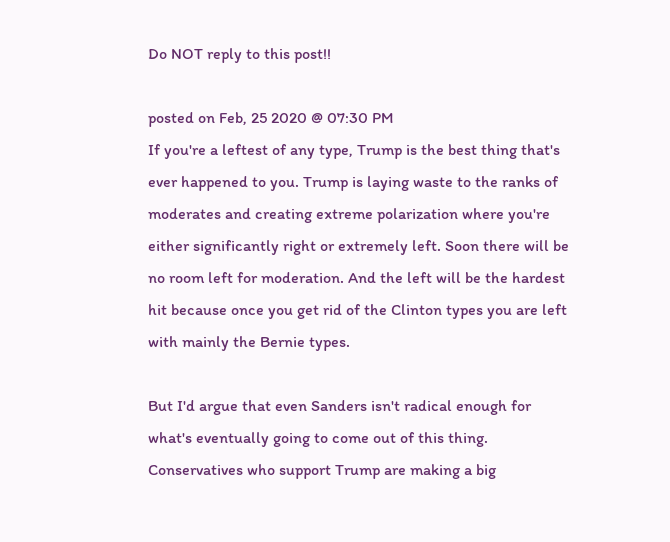Do NOT reply to this post!!

posted on Feb, 25 2020 @ 07:30 PM
If you're a leftest of any type, Trump is the best thing that's ever happened to you. Trump is laying waste to the ranks of moderates and creating extreme polarization where you're either significantly right or extremely left. Soon there will be no room left for moderation. And the left will be the hardest hit because once you get rid of the Clinton types you are left with mainly the Bernie types.

But I'd argue that even Sanders isn't radical enough for what's eventually going to come out of this thing. Conservatives who support Trump are making a big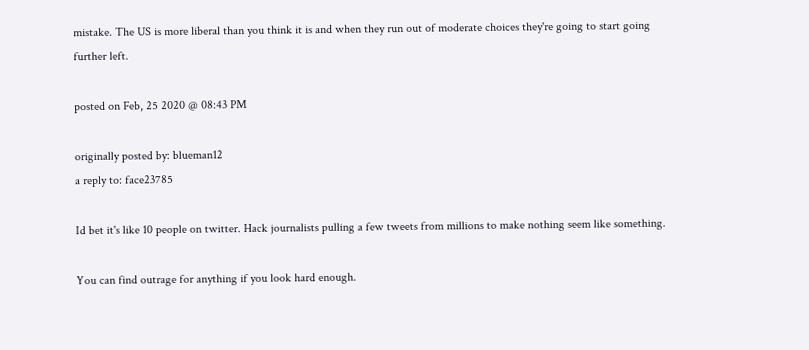mistake. The US is more liberal than you think it is and when they run out of moderate choices they're going to start going further left.

posted on Feb, 25 2020 @ 08:43 PM

originally posted by: blueman12
a reply to: face23785

Id bet it's like 10 people on twitter. Hack journalists pulling a few tweets from millions to make nothing seem like something.

You can find outrage for anything if you look hard enough.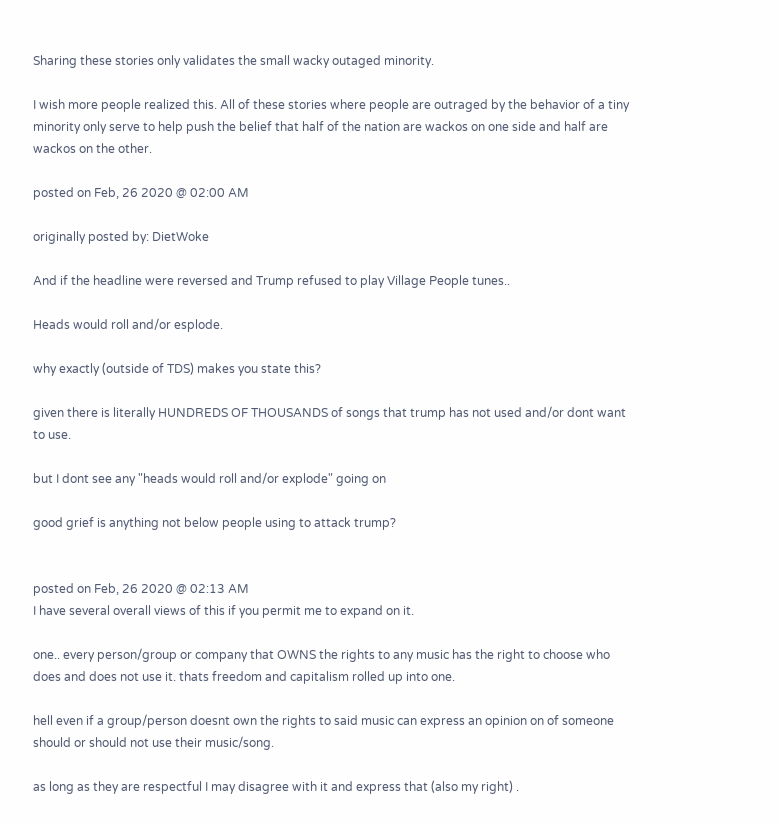Sharing these stories only validates the small wacky outaged minority.

I wish more people realized this. All of these stories where people are outraged by the behavior of a tiny minority only serve to help push the belief that half of the nation are wackos on one side and half are wackos on the other.

posted on Feb, 26 2020 @ 02:00 AM

originally posted by: DietWoke

And if the headline were reversed and Trump refused to play Village People tunes..

Heads would roll and/or esplode.

why exactly (outside of TDS) makes you state this?

given there is literally HUNDREDS OF THOUSANDS of songs that trump has not used and/or dont want to use.

but I dont see any "heads would roll and/or explode" going on

good grief is anything not below people using to attack trump?


posted on Feb, 26 2020 @ 02:13 AM
I have several overall views of this if you permit me to expand on it.

one.. every person/group or company that OWNS the rights to any music has the right to choose who does and does not use it. thats freedom and capitalism rolled up into one.

hell even if a group/person doesnt own the rights to said music can express an opinion on of someone should or should not use their music/song.

as long as they are respectful I may disagree with it and express that (also my right) .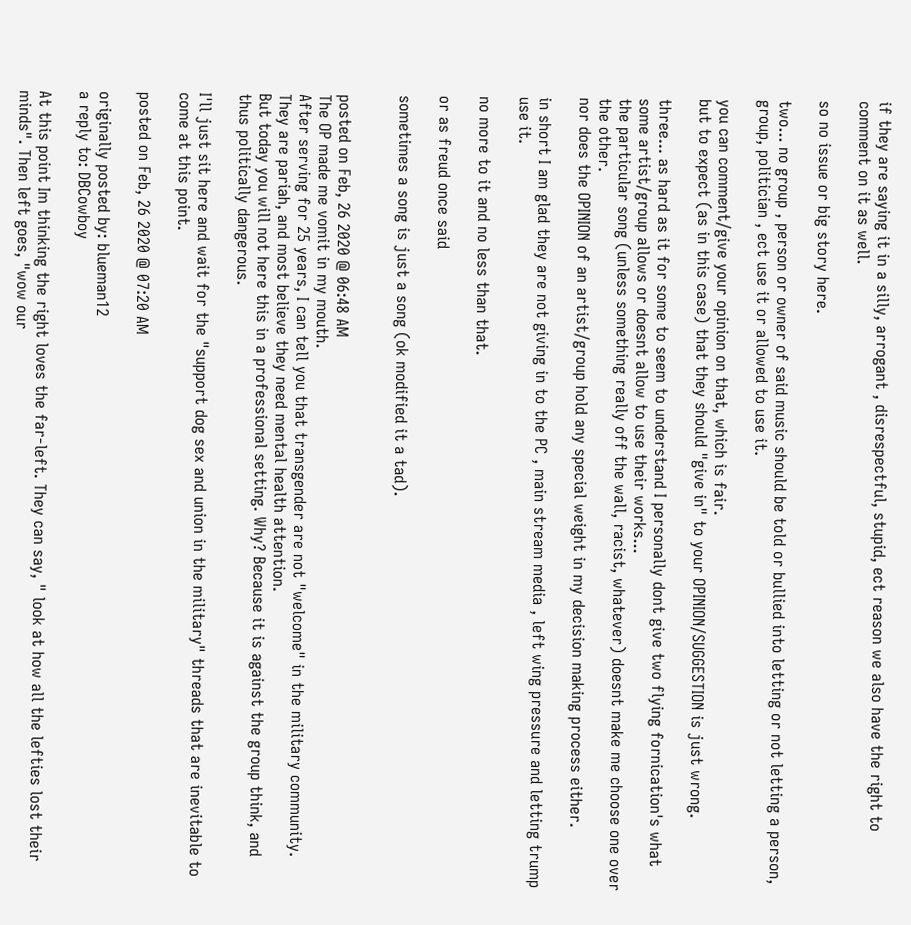if they are saying it in a silly, arrogant , disrespectful, stupid, ect reason we also have the right to comment on it as well.

so no issue or big story here.

two... no group , person or owner of said music should be told or bullied into letting or not letting a person, group, politician , ect use it or allowed to use it.

you can comment/give your opinion on that, which is fair.
but to expect (as in this case) that they should "give in" to your OPINION/SUGGESTION is just wrong.

three... as hard as it for some to seem to understand I personally dont give two flying fornication's what some artist/group allows or doesnt allow to use their works...
the particular song (unless something really off the wall, racist, whatever) doesnt make me choose one over the other.
nor does the OPINION of an artist/group hold any special weight in my decision making process either.

in short I am glad they are not giving in to the PC , main stream media , left wing pressure and letting trump use it.

no more to it and no less than that.

or as freud once said

sometimes a song is just a song (ok modified it a tad).


posted on Feb, 26 2020 @ 06:48 AM
The OP made me vomit in my mouth.
After serving for 25 years, I can tell you that transgender are not "welcome" in the military community.
They are pariah, and most believe they need mental health attention.
But today you will not here this in a professional setting. Why? Because it is against the group think, and thus politically dangerous.

I'll just sit here and wait for the "support dog sex and union in the military" threads that are inevitable to come at this point.

posted on Feb, 26 2020 @ 07:20 AM

originally posted by: blueman12
a reply to: DBCowboy

At this point Im thinking the right loves the far-left. They can say, " look at how all the lefties lost their minds". Then left goes, "wow our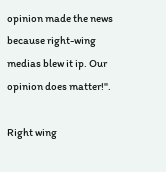opinion made the news because right-wing medias blew it ip. Our opinion does matter!".

Right wing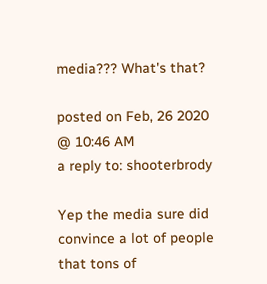media??? What's that?

posted on Feb, 26 2020 @ 10:46 AM
a reply to: shooterbrody

Yep the media sure did convince a lot of people that tons of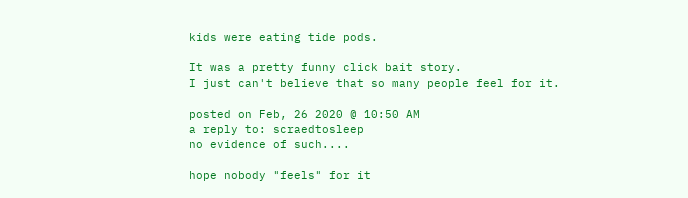kids were eating tide pods.

It was a pretty funny click bait story.
I just can't believe that so many people feel for it.

posted on Feb, 26 2020 @ 10:50 AM
a reply to: scraedtosleep
no evidence of such....

hope nobody "feels" for it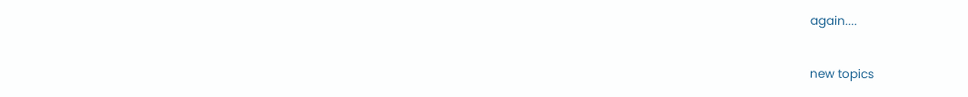again....

new topics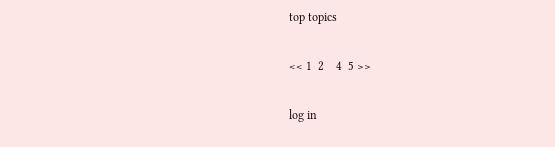top topics

<< 1  2    4  5 >>

log in